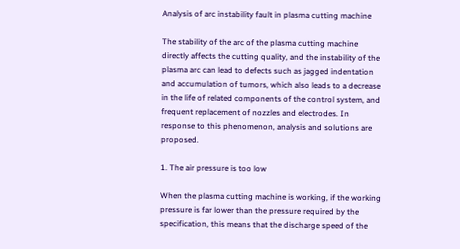Analysis of arc instability fault in plasma cutting machine

The stability of the arc of the plasma cutting machine directly affects the cutting quality, and the instability of the plasma arc can lead to defects such as jagged indentation and accumulation of tumors, which also leads to a decrease in the life of related components of the control system, and frequent replacement of nozzles and electrodes. In response to this phenomenon, analysis and solutions are proposed.

1. The air pressure is too low

When the plasma cutting machine is working, if the working pressure is far lower than the pressure required by the specification, this means that the discharge speed of the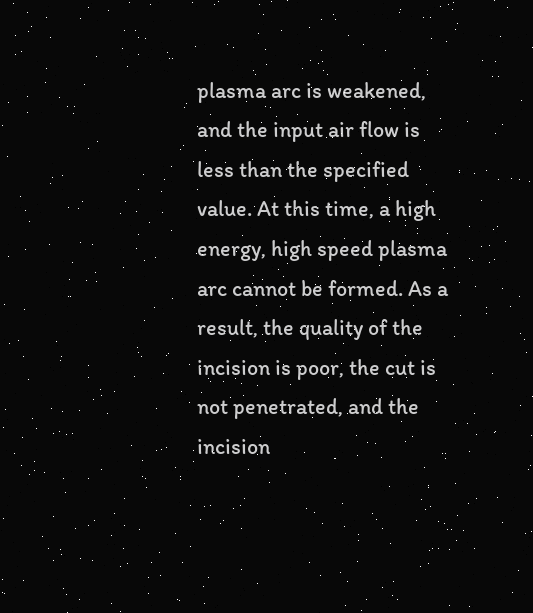plasma arc is weakened, and the input air flow is less than the specified value. At this time, a high energy, high speed plasma arc cannot be formed. As a result, the quality of the incision is poor, the cut is not penetrated, and the incision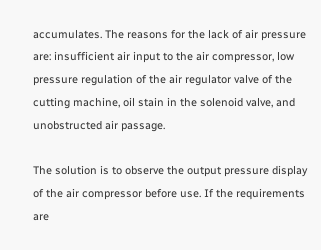accumulates. The reasons for the lack of air pressure are: insufficient air input to the air compressor, low pressure regulation of the air regulator valve of the cutting machine, oil stain in the solenoid valve, and unobstructed air passage.

The solution is to observe the output pressure display of the air compressor before use. If the requirements are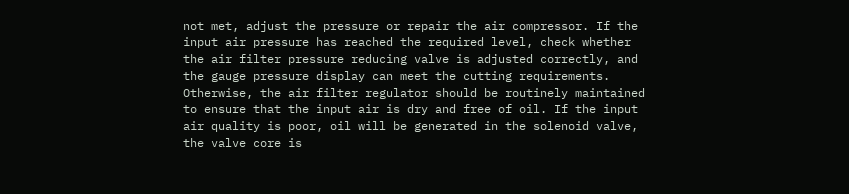not met, adjust the pressure or repair the air compressor. If the input air pressure has reached the required level, check whether the air filter pressure reducing valve is adjusted correctly, and the gauge pressure display can meet the cutting requirements. Otherwise, the air filter regulator should be routinely maintained to ensure that the input air is dry and free of oil. If the input air quality is poor, oil will be generated in the solenoid valve, the valve core is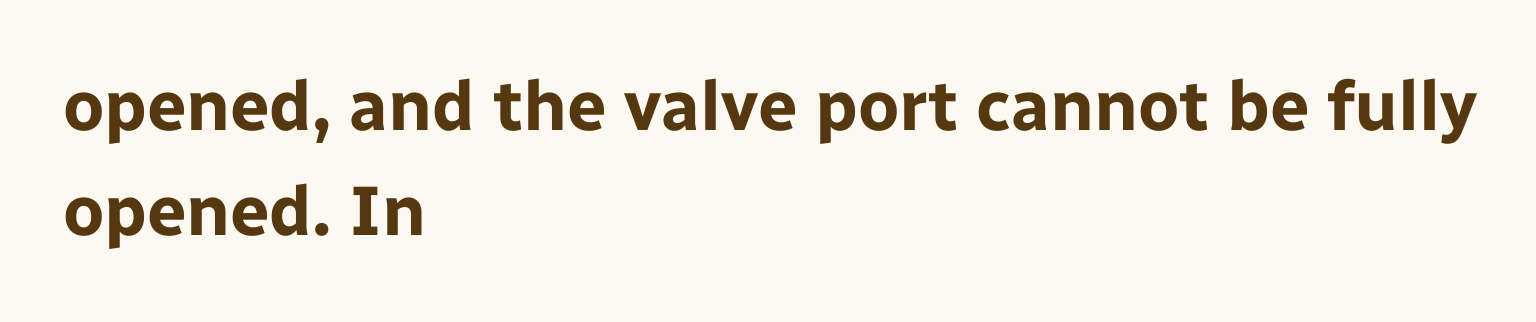opened, and the valve port cannot be fully opened. In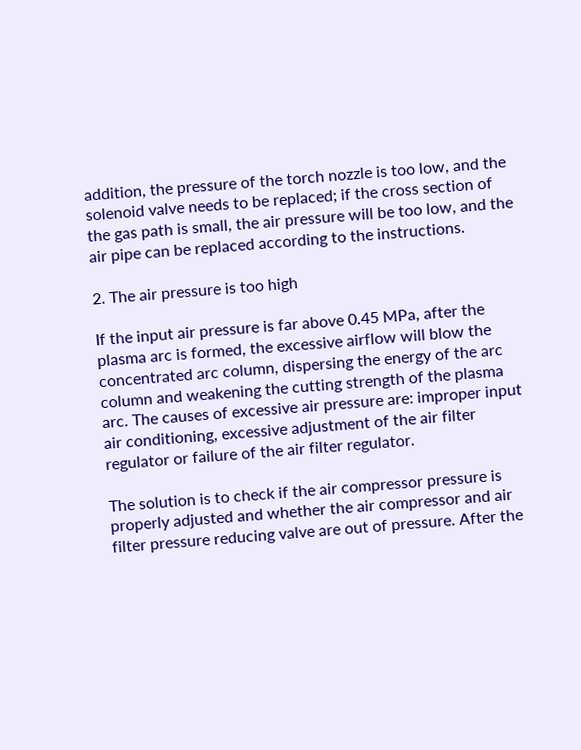addition, the pressure of the torch nozzle is too low, and the solenoid valve needs to be replaced; if the cross section of the gas path is small, the air pressure will be too low, and the air pipe can be replaced according to the instructions.

2. The air pressure is too high

If the input air pressure is far above 0.45 MPa, after the plasma arc is formed, the excessive airflow will blow the concentrated arc column, dispersing the energy of the arc column and weakening the cutting strength of the plasma arc. The causes of excessive air pressure are: improper input air conditioning, excessive adjustment of the air filter regulator or failure of the air filter regulator.

The solution is to check if the air compressor pressure is properly adjusted and whether the air compressor and air filter pressure reducing valve are out of pressure. After the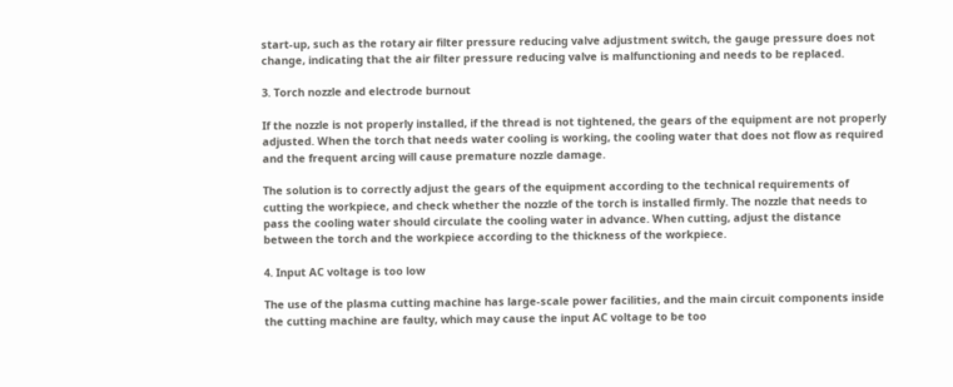start-up, such as the rotary air filter pressure reducing valve adjustment switch, the gauge pressure does not change, indicating that the air filter pressure reducing valve is malfunctioning and needs to be replaced.

3. Torch nozzle and electrode burnout

If the nozzle is not properly installed, if the thread is not tightened, the gears of the equipment are not properly adjusted. When the torch that needs water cooling is working, the cooling water that does not flow as required and the frequent arcing will cause premature nozzle damage.

The solution is to correctly adjust the gears of the equipment according to the technical requirements of cutting the workpiece, and check whether the nozzle of the torch is installed firmly. The nozzle that needs to pass the cooling water should circulate the cooling water in advance. When cutting, adjust the distance between the torch and the workpiece according to the thickness of the workpiece.

4. Input AC voltage is too low

The use of the plasma cutting machine has large-scale power facilities, and the main circuit components inside the cutting machine are faulty, which may cause the input AC voltage to be too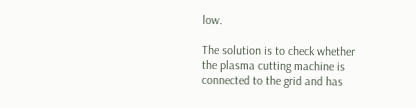low.

The solution is to check whether the plasma cutting machine is connected to the grid and has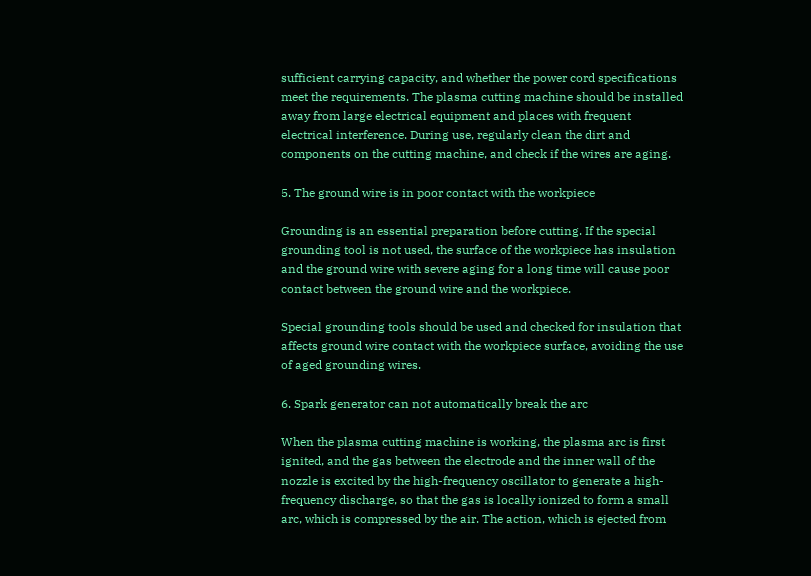sufficient carrying capacity, and whether the power cord specifications meet the requirements. The plasma cutting machine should be installed away from large electrical equipment and places with frequent electrical interference. During use, regularly clean the dirt and components on the cutting machine, and check if the wires are aging.

5. The ground wire is in poor contact with the workpiece

Grounding is an essential preparation before cutting. If the special grounding tool is not used, the surface of the workpiece has insulation and the ground wire with severe aging for a long time will cause poor contact between the ground wire and the workpiece.

Special grounding tools should be used and checked for insulation that affects ground wire contact with the workpiece surface, avoiding the use of aged grounding wires.

6. Spark generator can not automatically break the arc

When the plasma cutting machine is working, the plasma arc is first ignited, and the gas between the electrode and the inner wall of the nozzle is excited by the high-frequency oscillator to generate a high-frequency discharge, so that the gas is locally ionized to form a small arc, which is compressed by the air. The action, which is ejected from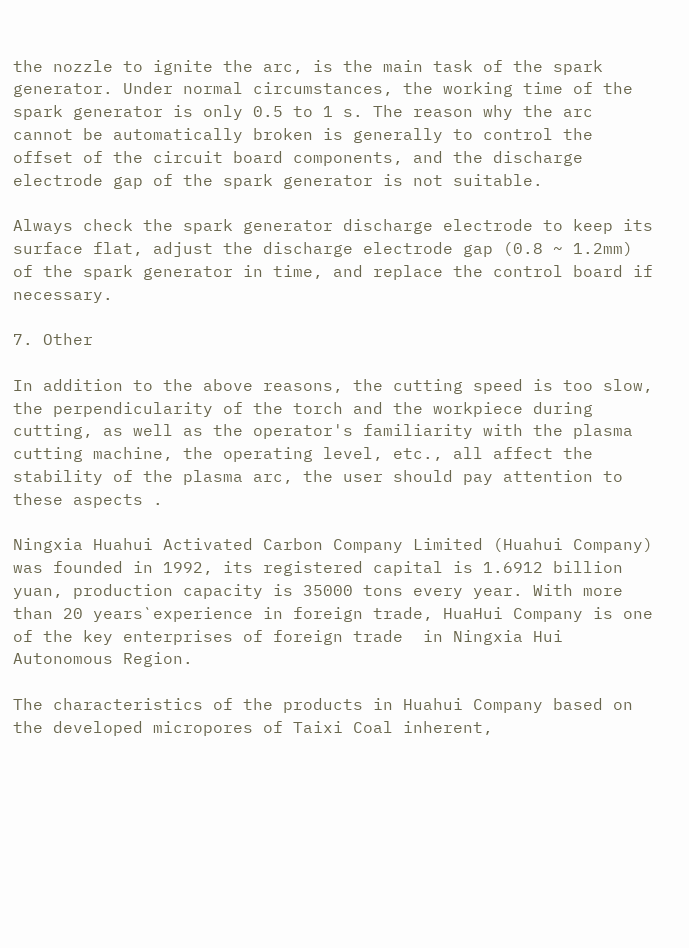the nozzle to ignite the arc, is the main task of the spark generator. Under normal circumstances, the working time of the spark generator is only 0.5 to 1 s. The reason why the arc cannot be automatically broken is generally to control the offset of the circuit board components, and the discharge electrode gap of the spark generator is not suitable.

Always check the spark generator discharge electrode to keep its surface flat, adjust the discharge electrode gap (0.8 ~ 1.2mm) of the spark generator in time, and replace the control board if necessary.

7. Other

In addition to the above reasons, the cutting speed is too slow, the perpendicularity of the torch and the workpiece during cutting, as well as the operator's familiarity with the plasma cutting machine, the operating level, etc., all affect the stability of the plasma arc, the user should pay attention to these aspects .

Ningxia Huahui Activated Carbon Company Limited (Huahui Company) was founded in 1992, its registered capital is 1.6912 billion yuan, production capacity is 35000 tons every year. With more than 20 years`experience in foreign trade, HuaHui Company is one of the key enterprises of foreign trade  in Ningxia Hui Autonomous Region.

The characteristics of the products in Huahui Company based on the developed micropores of Taixi Coal inherent,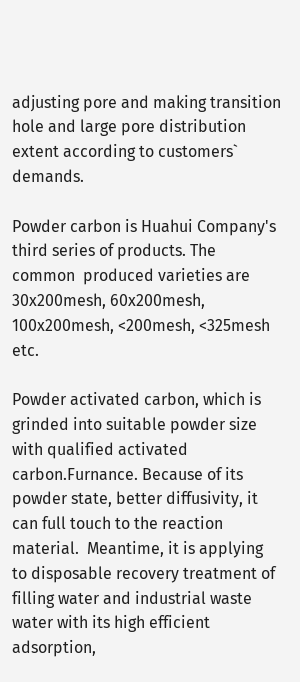adjusting pore and making transition hole and large pore distribution extent according to customers` demands.

Powder carbon is Huahui Company's third series of products. The common  produced varieties are 30x200mesh, 60x200mesh, 100x200mesh, <200mesh, <325mesh etc.

Powder activated carbon, which is grinded into suitable powder size with qualified activated carbon.Furnance. Because of its powder state, better diffusivity, it can full touch to the reaction material.  Meantime, it is applying to disposable recovery treatment of  filling water and industrial waste water with its high efficient adsorption,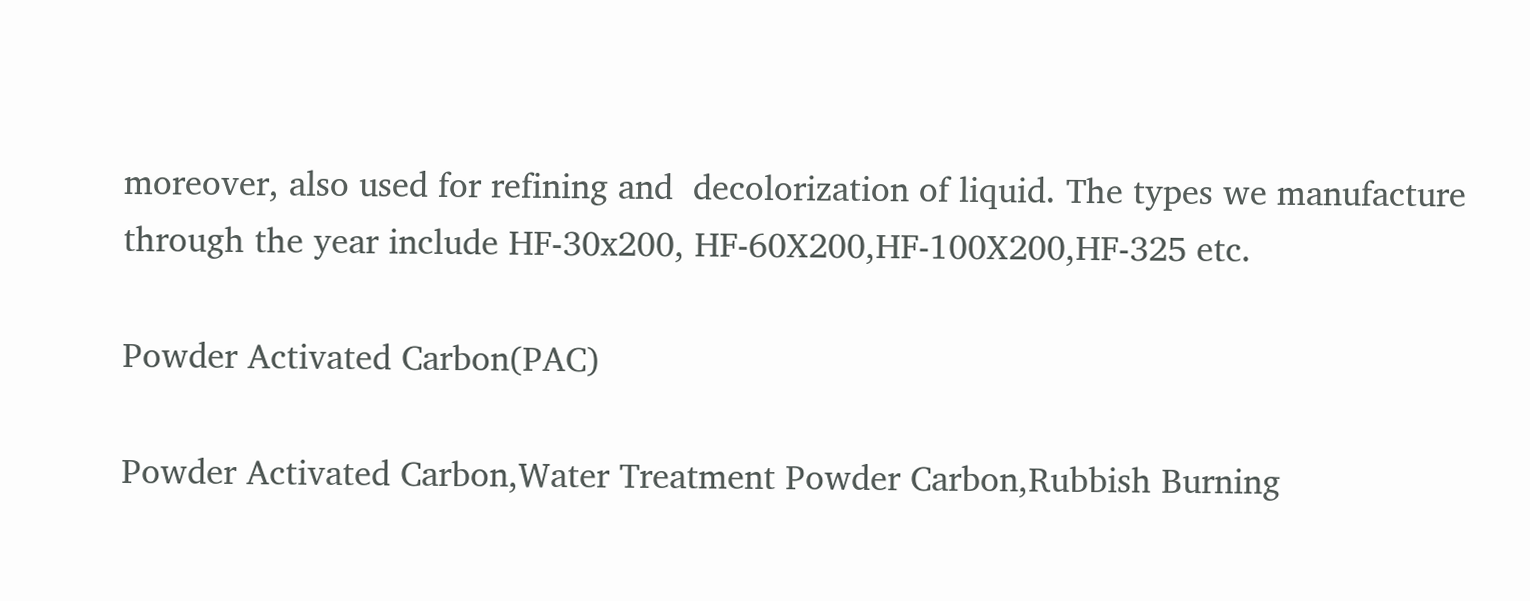moreover, also used for refining and  decolorization of liquid. The types we manufacture through the year include HF-30x200, HF-60X200,HF-100X200,HF-325 etc.

Powder Activated Carbon(PAC)

Powder Activated Carbon,Water Treatment Powder Carbon,Rubbish Burning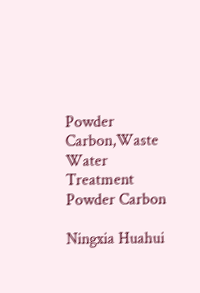Powder Carbon,Waste Water Treatment Powder Carbon

Ningxia Huahui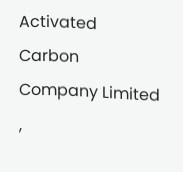Activated Carbon Company Limited ,